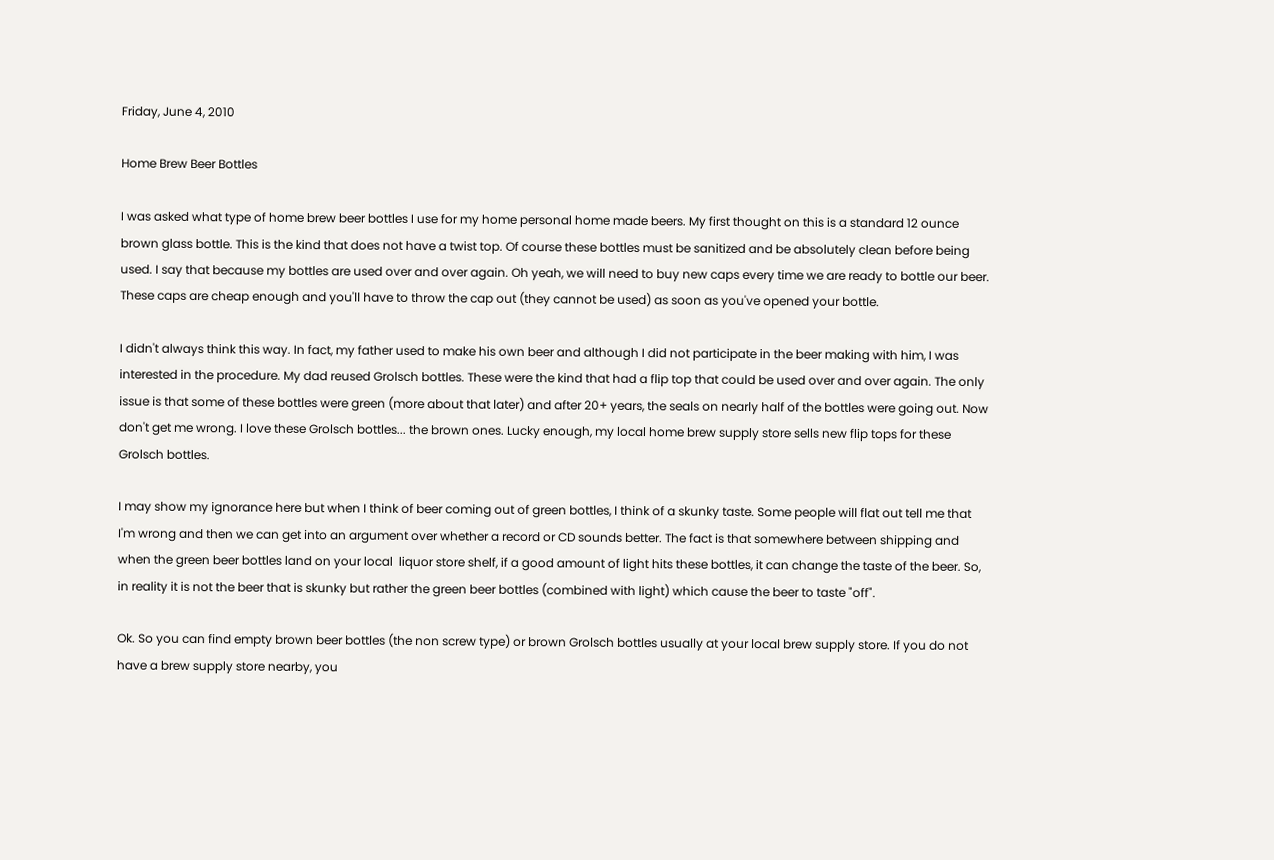Friday, June 4, 2010

Home Brew Beer Bottles

I was asked what type of home brew beer bottles I use for my home personal home made beers. My first thought on this is a standard 12 ounce brown glass bottle. This is the kind that does not have a twist top. Of course these bottles must be sanitized and be absolutely clean before being used. I say that because my bottles are used over and over again. Oh yeah, we will need to buy new caps every time we are ready to bottle our beer. These caps are cheap enough and you'll have to throw the cap out (they cannot be used) as soon as you've opened your bottle.

I didn't always think this way. In fact, my father used to make his own beer and although I did not participate in the beer making with him, I was interested in the procedure. My dad reused Grolsch bottles. These were the kind that had a flip top that could be used over and over again. The only issue is that some of these bottles were green (more about that later) and after 20+ years, the seals on nearly half of the bottles were going out. Now don't get me wrong. I love these Grolsch bottles... the brown ones. Lucky enough, my local home brew supply store sells new flip tops for these Grolsch bottles.

I may show my ignorance here but when I think of beer coming out of green bottles, I think of a skunky taste. Some people will flat out tell me that I'm wrong and then we can get into an argument over whether a record or CD sounds better. The fact is that somewhere between shipping and when the green beer bottles land on your local  liquor store shelf, if a good amount of light hits these bottles, it can change the taste of the beer. So, in reality it is not the beer that is skunky but rather the green beer bottles (combined with light) which cause the beer to taste "off".

Ok. So you can find empty brown beer bottles (the non screw type) or brown Grolsch bottles usually at your local brew supply store. If you do not have a brew supply store nearby, you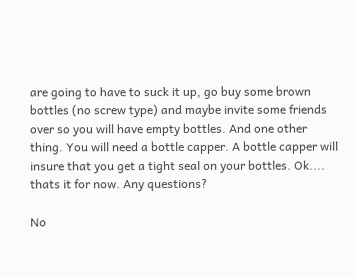are going to have to suck it up, go buy some brown bottles (no screw type) and maybe invite some friends over so you will have empty bottles. And one other thing. You will need a bottle capper. A bottle capper will insure that you get a tight seal on your bottles. Ok.... thats it for now. Any questions?

No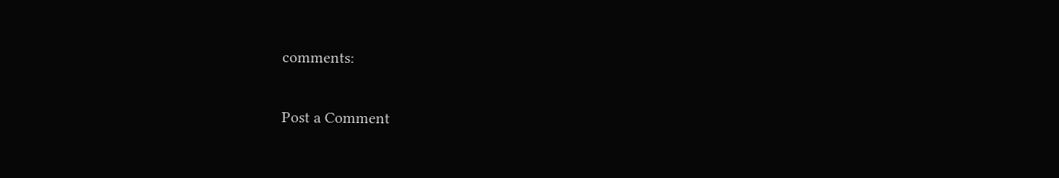comments:

Post a Comment